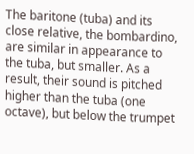The baritone (tuba) and its close relative, the bombardino, are similar in appearance to the tuba, but smaller. As a result, their sound is pitched higher than the tuba (one octave), but below the trumpet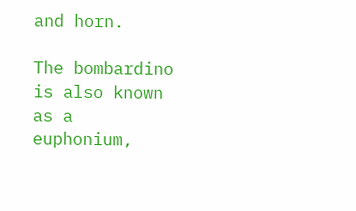and horn.

The bombardino is also known as a euphonium,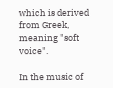which is derived from Greek, meaning "soft voice".

In the music of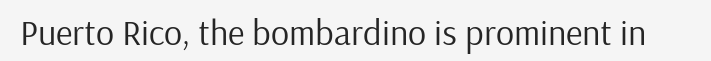Puerto Rico, the bombardino is prominent in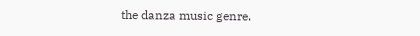the danza music genre.